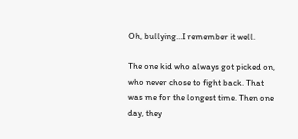Oh, bullying…I remember it well.

The one kid who always got picked on, who never chose to fight back. That was me for the longest time. Then one day, they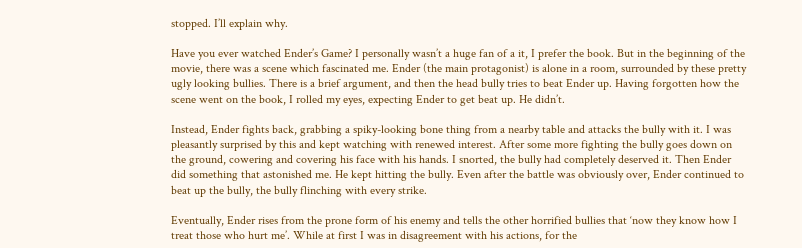stopped. I’ll explain why.

Have you ever watched Ender’s Game? I personally wasn’t a huge fan of a it, I prefer the book. But in the beginning of the movie, there was a scene which fascinated me. Ender (the main protagonist) is alone in a room, surrounded by these pretty ugly looking bullies. There is a brief argument, and then the head bully tries to beat Ender up. Having forgotten how the scene went on the book, I rolled my eyes, expecting Ender to get beat up. He didn’t.

Instead, Ender fights back, grabbing a spiky-looking bone thing from a nearby table and attacks the bully with it. I was pleasantly surprised by this and kept watching with renewed interest. After some more fighting the bully goes down on the ground, cowering and covering his face with his hands. I snorted, the bully had completely deserved it. Then Ender did something that astonished me. He kept hitting the bully. Even after the battle was obviously over, Ender continued to beat up the bully, the bully flinching with every strike.

Eventually, Ender rises from the prone form of his enemy and tells the other horrified bullies that ‘now they know how I treat those who hurt me’. While at first I was in disagreement with his actions, for the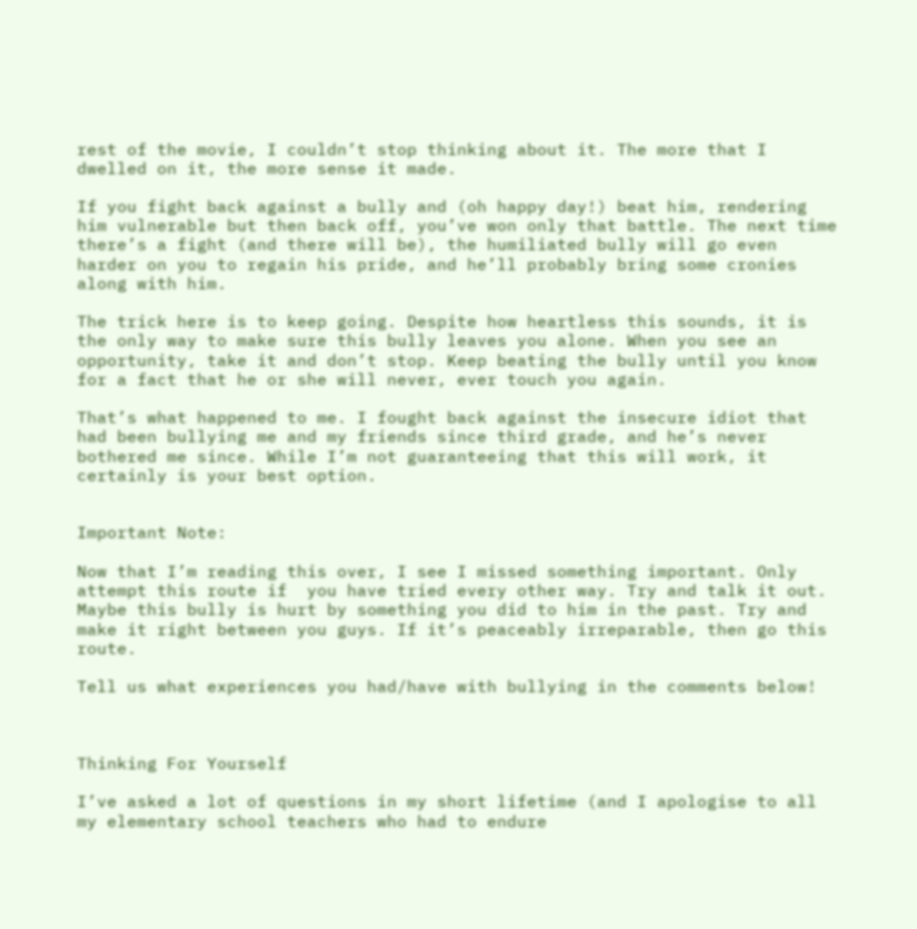rest of the movie, I couldn’t stop thinking about it. The more that I dwelled on it, the more sense it made.

If you fight back against a bully and (oh happy day!) beat him, rendering him vulnerable but then back off, you’ve won only that battle. The next time there’s a fight (and there will be), the humiliated bully will go even harder on you to regain his pride, and he’ll probably bring some cronies along with him.

The trick here is to keep going. Despite how heartless this sounds, it is the only way to make sure this bully leaves you alone. When you see an opportunity, take it and don’t stop. Keep beating the bully until you know for a fact that he or she will never, ever touch you again.

That’s what happened to me. I fought back against the insecure idiot that had been bullying me and my friends since third grade, and he’s never bothered me since. While I’m not guaranteeing that this will work, it certainly is your best option.


Important Note:

Now that I’m reading this over, I see I missed something important. Only attempt this route if  you have tried every other way. Try and talk it out. Maybe this bully is hurt by something you did to him in the past. Try and make it right between you guys. If it’s peaceably irreparable, then go this route.

Tell us what experiences you had/have with bullying in the comments below!



Thinking For Yourself

I’ve asked a lot of questions in my short lifetime (and I apologise to all my elementary school teachers who had to endure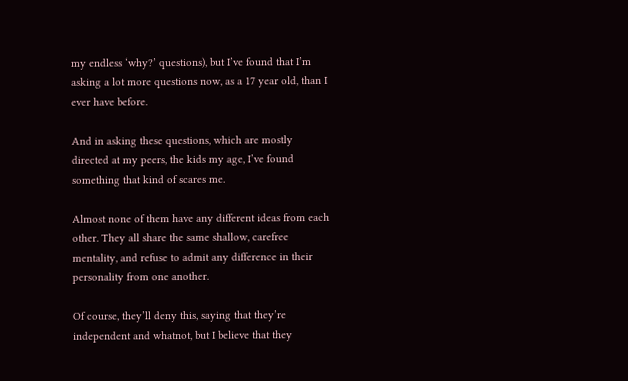my endless ‘why?’ questions), but I’ve found that I’m asking a lot more questions now, as a 17 year old, than I ever have before.

And in asking these questions, which are mostly directed at my peers, the kids my age, I’ve found something that kind of scares me.

Almost none of them have any different ideas from each other. They all share the same shallow, carefree mentality, and refuse to admit any difference in their personality from one another.

Of course, they’ll deny this, saying that they’re independent and whatnot, but I believe that they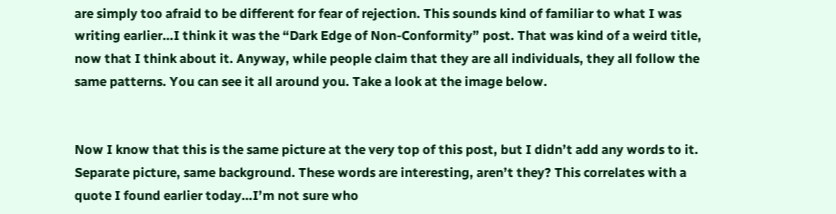are simply too afraid to be different for fear of rejection. This sounds kind of familiar to what I was writing earlier…I think it was the “Dark Edge of Non-Conformity” post. That was kind of a weird title, now that I think about it. Anyway, while people claim that they are all individuals, they all follow the same patterns. You can see it all around you. Take a look at the image below.


Now I know that this is the same picture at the very top of this post, but I didn’t add any words to it. Separate picture, same background. These words are interesting, aren’t they? This correlates with a quote I found earlier today…I’m not sure who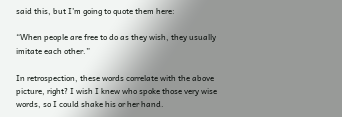said this, but I’m going to quote them here:

“When people are free to do as they wish, they usually imitate each other.”

In retrospection, these words correlate with the above picture, right? I wish I knew who spoke those very wise words, so I could shake his or her hand.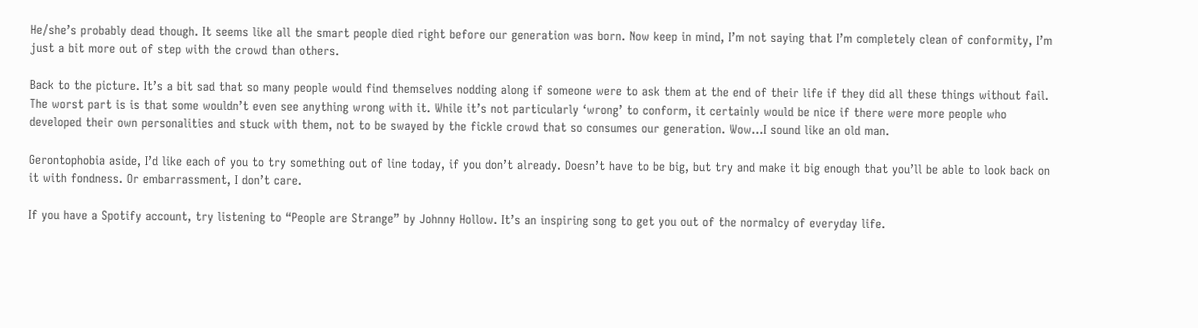He/she’s probably dead though. It seems like all the smart people died right before our generation was born. Now keep in mind, I’m not saying that I’m completely clean of conformity, I’m just a bit more out of step with the crowd than others.

Back to the picture. It’s a bit sad that so many people would find themselves nodding along if someone were to ask them at the end of their life if they did all these things without fail. The worst part is is that some wouldn’t even see anything wrong with it. While it’s not particularly ‘wrong’ to conform, it certainly would be nice if there were more people who developed their own personalities and stuck with them, not to be swayed by the fickle crowd that so consumes our generation. Wow…I sound like an old man.

Gerontophobia aside, I’d like each of you to try something out of line today, if you don’t already. Doesn’t have to be big, but try and make it big enough that you’ll be able to look back on it with fondness. Or embarrassment, I don’t care.

If you have a Spotify account, try listening to “People are Strange” by Johnny Hollow. It’s an inspiring song to get you out of the normalcy of everyday life.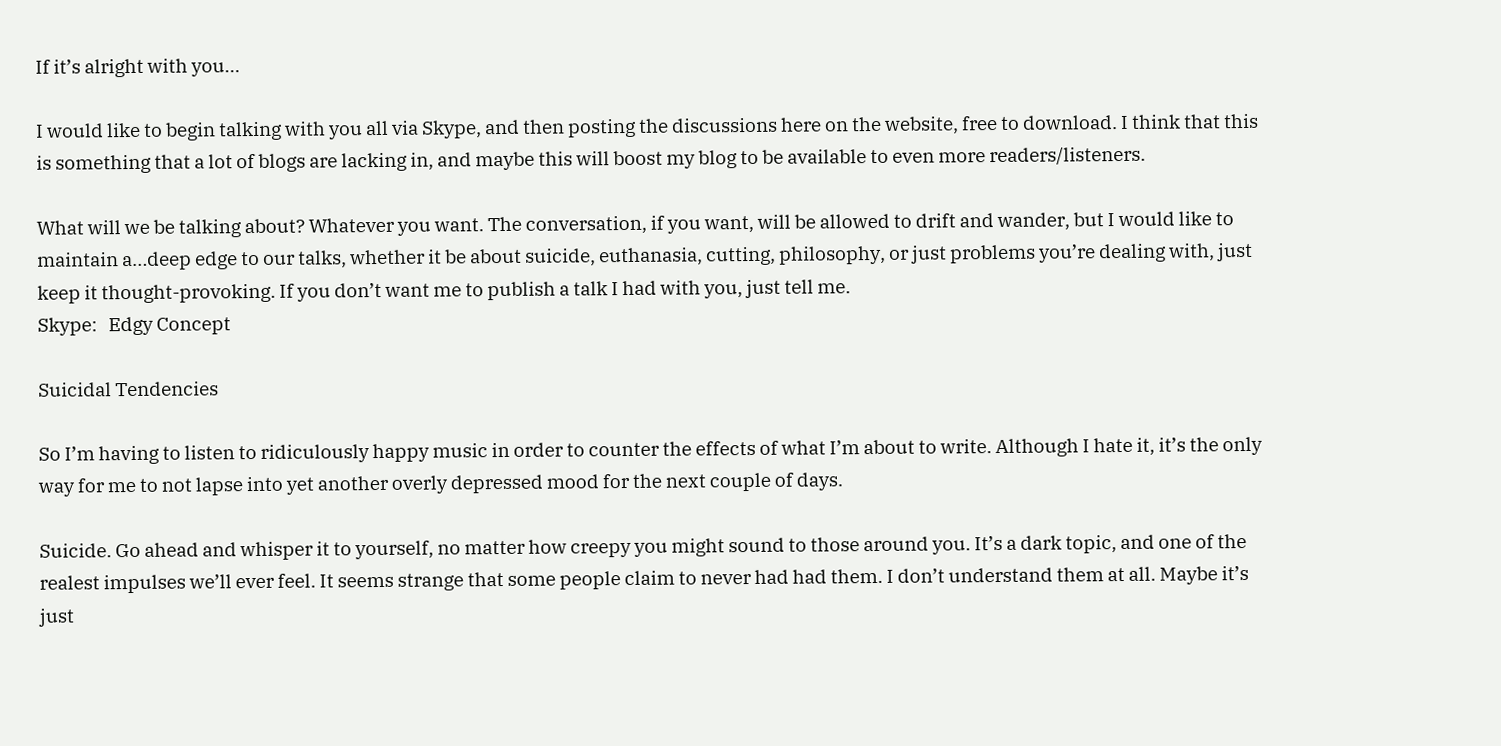If it’s alright with you…

I would like to begin talking with you all via Skype, and then posting the discussions here on the website, free to download. I think that this is something that a lot of blogs are lacking in, and maybe this will boost my blog to be available to even more readers/listeners.

What will we be talking about? Whatever you want. The conversation, if you want, will be allowed to drift and wander, but I would like to maintain a…deep edge to our talks, whether it be about suicide, euthanasia, cutting, philosophy, or just problems you’re dealing with, just keep it thought-provoking. If you don’t want me to publish a talk I had with you, just tell me.
Skype:   Edgy Concept

Suicidal Tendencies

So I’m having to listen to ridiculously happy music in order to counter the effects of what I’m about to write. Although I hate it, it’s the only way for me to not lapse into yet another overly depressed mood for the next couple of days.

Suicide. Go ahead and whisper it to yourself, no matter how creepy you might sound to those around you. It’s a dark topic, and one of the realest impulses we’ll ever feel. It seems strange that some people claim to never had had them. I don’t understand them at all. Maybe it’s just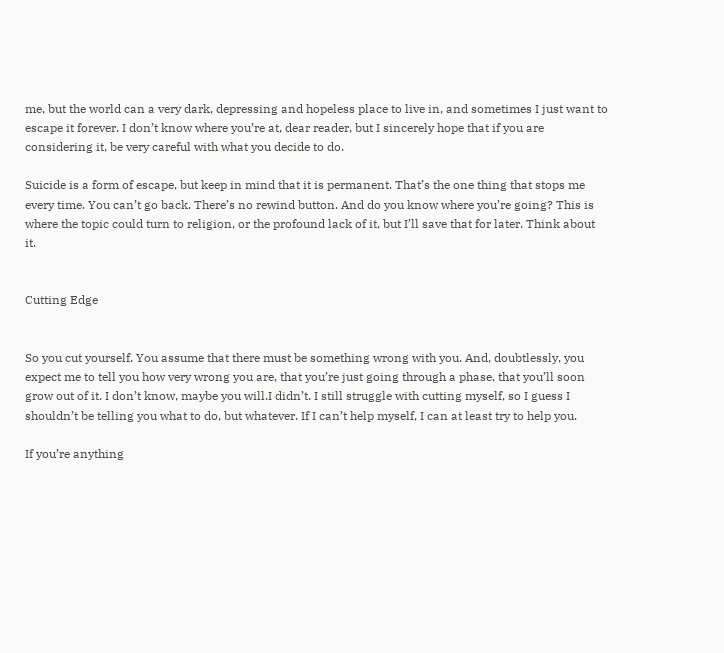me, but the world can a very dark, depressing and hopeless place to live in, and sometimes I just want to escape it forever. I don’t know where you’re at, dear reader, but I sincerely hope that if you are considering it, be very careful with what you decide to do.

Suicide is a form of escape, but keep in mind that it is permanent. That’s the one thing that stops me every time. You can’t go back. There’s no rewind button. And do you know where you’re going? This is where the topic could turn to religion, or the profound lack of it, but I’ll save that for later. Think about it.


Cutting Edge


So you cut yourself. You assume that there must be something wrong with you. And, doubtlessly, you expect me to tell you how very wrong you are, that you’re just going through a phase, that you’ll soon grow out of it. I don’t know, maybe you will.I didn’t. I still struggle with cutting myself, so I guess I shouldn’t be telling you what to do, but whatever. If I can’t help myself, I can at least try to help you.

If you’re anything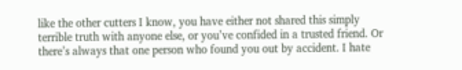like the other cutters I know, you have either not shared this simply terrible truth with anyone else, or you’ve confided in a trusted friend. Or there’s always that one person who found you out by accident. I hate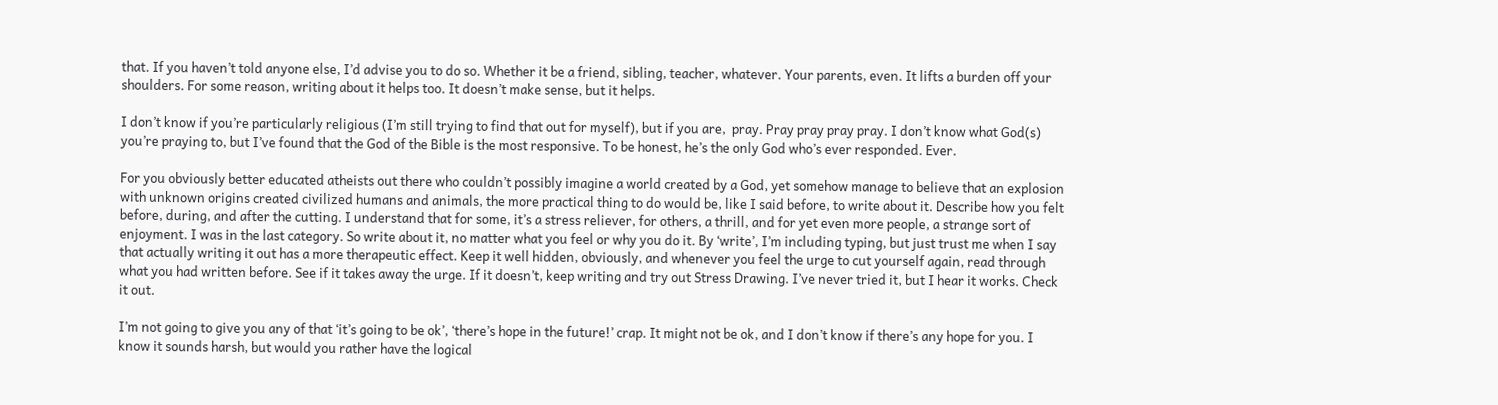that. If you haven’t told anyone else, I’d advise you to do so. Whether it be a friend, sibling, teacher, whatever. Your parents, even. It lifts a burden off your shoulders. For some reason, writing about it helps too. It doesn’t make sense, but it helps.

I don’t know if you’re particularly religious (I’m still trying to find that out for myself), but if you are,  pray. Pray pray pray pray. I don’t know what God(s) you’re praying to, but I’ve found that the God of the Bible is the most responsive. To be honest, he’s the only God who’s ever responded. Ever.

For you obviously better educated atheists out there who couldn’t possibly imagine a world created by a God, yet somehow manage to believe that an explosion with unknown origins created civilized humans and animals, the more practical thing to do would be, like I said before, to write about it. Describe how you felt before, during, and after the cutting. I understand that for some, it’s a stress reliever, for others, a thrill, and for yet even more people, a strange sort of enjoyment. I was in the last category. So write about it, no matter what you feel or why you do it. By ‘write’, I’m including typing, but just trust me when I say that actually writing it out has a more therapeutic effect. Keep it well hidden, obviously, and whenever you feel the urge to cut yourself again, read through what you had written before. See if it takes away the urge. If it doesn’t, keep writing and try out Stress Drawing. I’ve never tried it, but I hear it works. Check it out.

I’m not going to give you any of that ‘it’s going to be ok’, ‘there’s hope in the future!’ crap. It might not be ok, and I don’t know if there’s any hope for you. I know it sounds harsh, but would you rather have the logical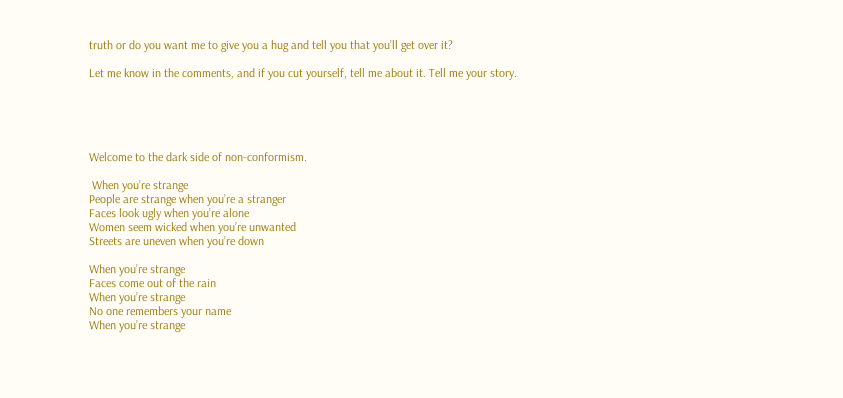truth or do you want me to give you a hug and tell you that you’ll get over it?

Let me know in the comments, and if you cut yourself, tell me about it. Tell me your story.





Welcome to the dark side of non-conformism.

 When you’re strange
People are strange when you’re a stranger
Faces look ugly when you’re alone
Women seem wicked when you’re unwanted
Streets are uneven when you’re down

When you’re strange
Faces come out of the rain
When you’re strange
No one remembers your name
When you’re strange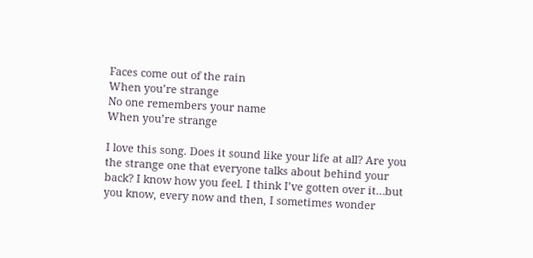Faces come out of the rain
When you’re strange
No one remembers your name
When you’re strange

I love this song. Does it sound like your life at all? Are you the strange one that everyone talks about behind your back? I know how you feel. I think I’ve gotten over it…but you know, every now and then, I sometimes wonder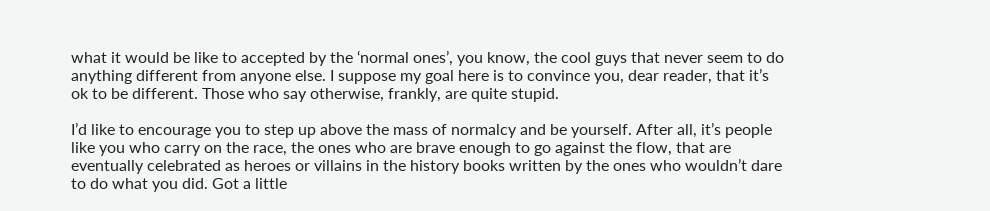what it would be like to accepted by the ‘normal ones’, you know, the cool guys that never seem to do anything different from anyone else. I suppose my goal here is to convince you, dear reader, that it’s ok to be different. Those who say otherwise, frankly, are quite stupid.

I’d like to encourage you to step up above the mass of normalcy and be yourself. After all, it’s people like you who carry on the race, the ones who are brave enough to go against the flow, that are eventually celebrated as heroes or villains in the history books written by the ones who wouldn’t dare to do what you did. Got a little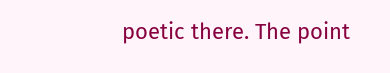poetic there. The point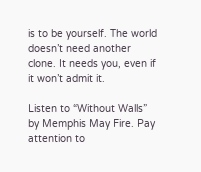is to be yourself. The world doesn’t need another clone. It needs you, even if it won’t admit it.

Listen to “Without Walls” by Memphis May Fire. Pay attention to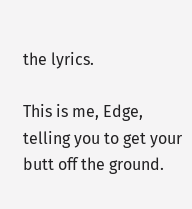the lyrics.

This is me, Edge, telling you to get your butt off the ground.